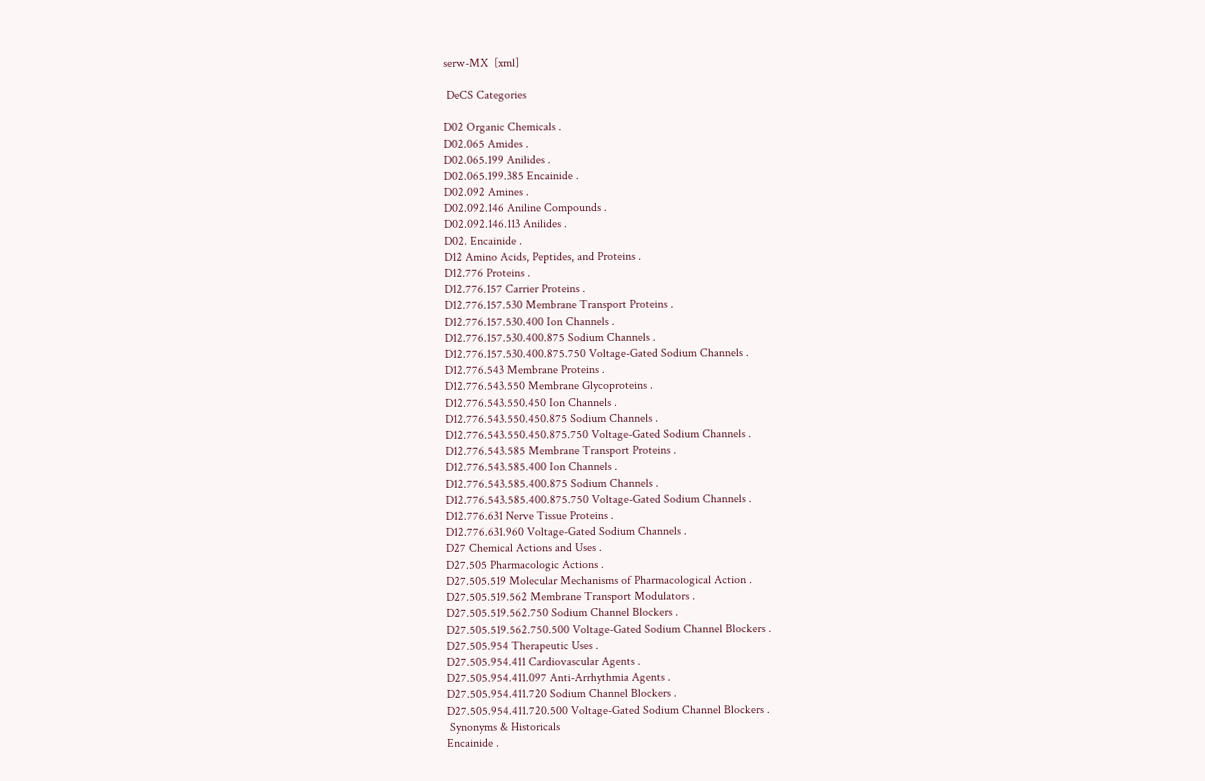serw-MX  [xml]

 DeCS Categories

D02 Organic Chemicals .
D02.065 Amides .
D02.065.199 Anilides .
D02.065.199.385 Encainide .
D02.092 Amines .
D02.092.146 Aniline Compounds .
D02.092.146.113 Anilides .
D02. Encainide .
D12 Amino Acids, Peptides, and Proteins .
D12.776 Proteins .
D12.776.157 Carrier Proteins .
D12.776.157.530 Membrane Transport Proteins .
D12.776.157.530.400 Ion Channels .
D12.776.157.530.400.875 Sodium Channels .
D12.776.157.530.400.875.750 Voltage-Gated Sodium Channels .
D12.776.543 Membrane Proteins .
D12.776.543.550 Membrane Glycoproteins .
D12.776.543.550.450 Ion Channels .
D12.776.543.550.450.875 Sodium Channels .
D12.776.543.550.450.875.750 Voltage-Gated Sodium Channels .
D12.776.543.585 Membrane Transport Proteins .
D12.776.543.585.400 Ion Channels .
D12.776.543.585.400.875 Sodium Channels .
D12.776.543.585.400.875.750 Voltage-Gated Sodium Channels .
D12.776.631 Nerve Tissue Proteins .
D12.776.631.960 Voltage-Gated Sodium Channels .
D27 Chemical Actions and Uses .
D27.505 Pharmacologic Actions .
D27.505.519 Molecular Mechanisms of Pharmacological Action .
D27.505.519.562 Membrane Transport Modulators .
D27.505.519.562.750 Sodium Channel Blockers .
D27.505.519.562.750.500 Voltage-Gated Sodium Channel Blockers .
D27.505.954 Therapeutic Uses .
D27.505.954.411 Cardiovascular Agents .
D27.505.954.411.097 Anti-Arrhythmia Agents .
D27.505.954.411.720 Sodium Channel Blockers .
D27.505.954.411.720.500 Voltage-Gated Sodium Channel Blockers .
 Synonyms & Historicals
Encainide .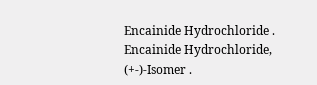Encainide Hydrochloride .
Encainide Hydrochloride, (+-)-Isomer .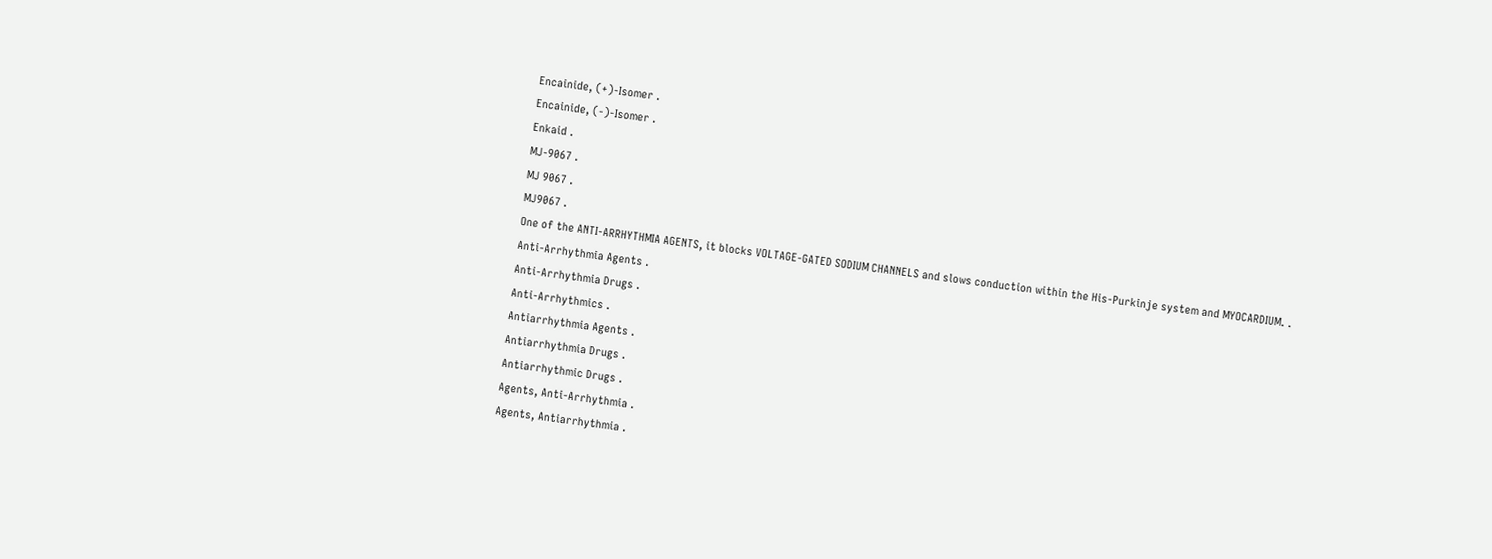Encainide, (+)-Isomer .
Encainide, (-)-Isomer .
Enkaid .
MJ-9067 .
MJ 9067 .
MJ9067 .
One of the ANTI-ARRHYTHMIA AGENTS, it blocks VOLTAGE-GATED SODIUM CHANNELS and slows conduction within the His-Purkinje system and MYOCARDIUM. .
Anti-Arrhythmia Agents .
Anti-Arrhythmia Drugs .
Anti-Arrhythmics .
Antiarrhythmia Agents .
Antiarrhythmia Drugs .
Antiarrhythmic Drugs .
Agents, Anti-Arrhythmia .
Agents, Antiarrhythmia .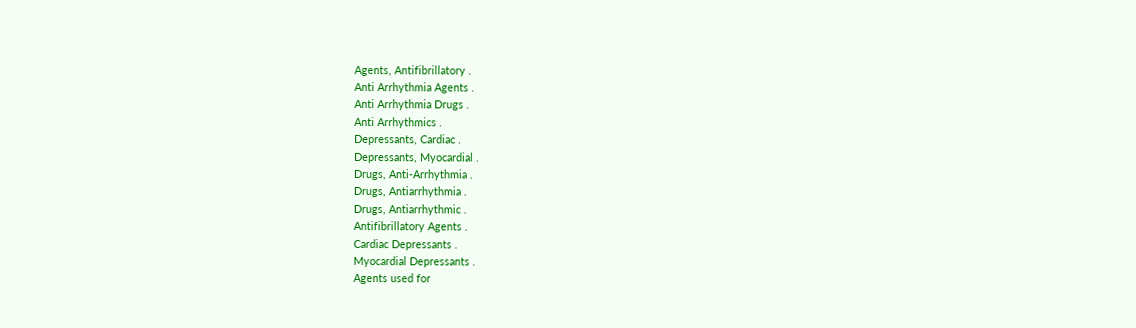Agents, Antifibrillatory .
Anti Arrhythmia Agents .
Anti Arrhythmia Drugs .
Anti Arrhythmics .
Depressants, Cardiac .
Depressants, Myocardial .
Drugs, Anti-Arrhythmia .
Drugs, Antiarrhythmia .
Drugs, Antiarrhythmic .
Antifibrillatory Agents .
Cardiac Depressants .
Myocardial Depressants .
Agents used for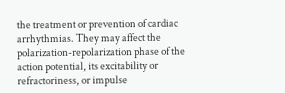the treatment or prevention of cardiac arrhythmias. They may affect the polarization-repolarization phase of the action potential, its excitability or refractoriness, or impulse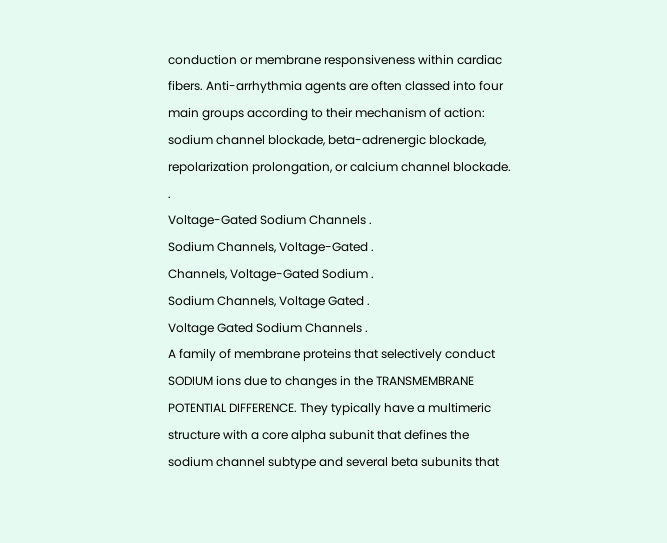conduction or membrane responsiveness within cardiac fibers. Anti-arrhythmia agents are often classed into four main groups according to their mechanism of action: sodium channel blockade, beta-adrenergic blockade, repolarization prolongation, or calcium channel blockade. .
Voltage-Gated Sodium Channels .
Sodium Channels, Voltage-Gated .
Channels, Voltage-Gated Sodium .
Sodium Channels, Voltage Gated .
Voltage Gated Sodium Channels .
A family of membrane proteins that selectively conduct SODIUM ions due to changes in the TRANSMEMBRANE POTENTIAL DIFFERENCE. They typically have a multimeric structure with a core alpha subunit that defines the sodium channel subtype and several beta subunits that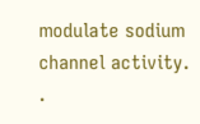modulate sodium channel activity. .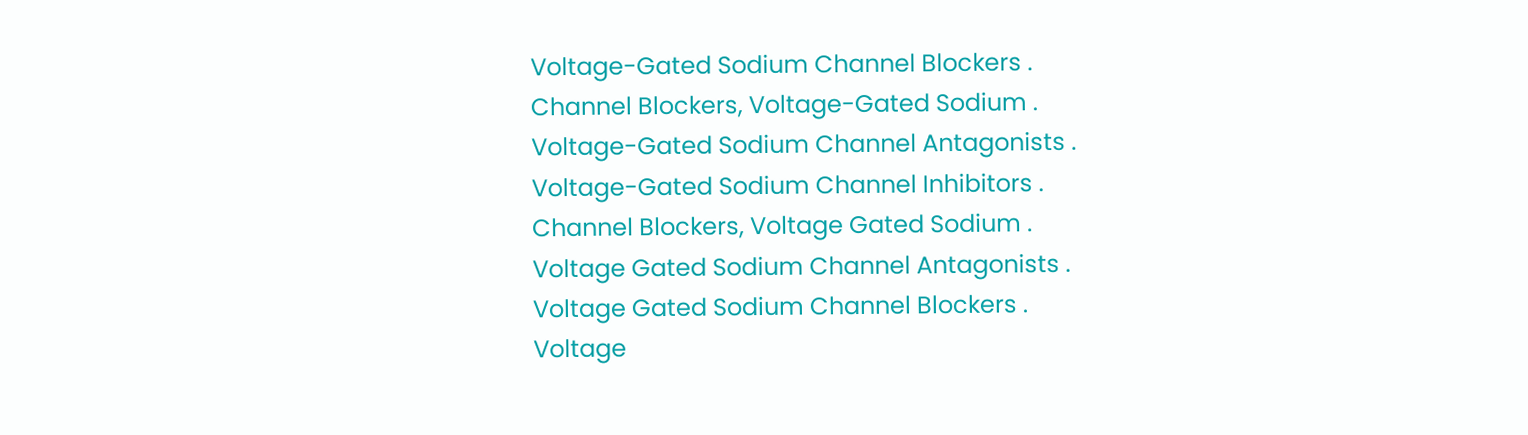Voltage-Gated Sodium Channel Blockers .
Channel Blockers, Voltage-Gated Sodium .
Voltage-Gated Sodium Channel Antagonists .
Voltage-Gated Sodium Channel Inhibitors .
Channel Blockers, Voltage Gated Sodium .
Voltage Gated Sodium Channel Antagonists .
Voltage Gated Sodium Channel Blockers .
Voltage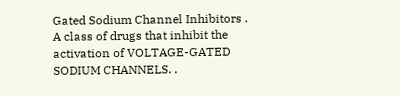Gated Sodium Channel Inhibitors .
A class of drugs that inhibit the activation of VOLTAGE-GATED SODIUM CHANNELS. .